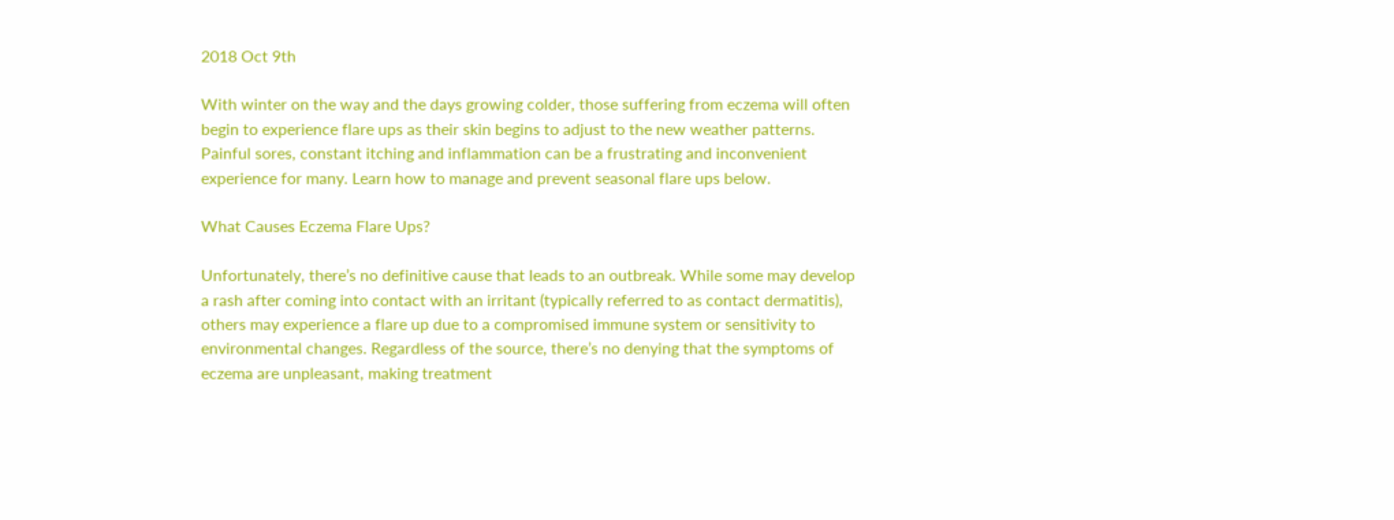2018 Oct 9th

With winter on the way and the days growing colder, those suffering from eczema will often begin to experience flare ups as their skin begins to adjust to the new weather patterns. Painful sores, constant itching and inflammation can be a frustrating and inconvenient experience for many. Learn how to manage and prevent seasonal flare ups below.

What Causes Eczema Flare Ups?

Unfortunately, there’s no definitive cause that leads to an outbreak. While some may develop a rash after coming into contact with an irritant (typically referred to as contact dermatitis), others may experience a flare up due to a compromised immune system or sensitivity to environmental changes. Regardless of the source, there’s no denying that the symptoms of eczema are unpleasant, making treatment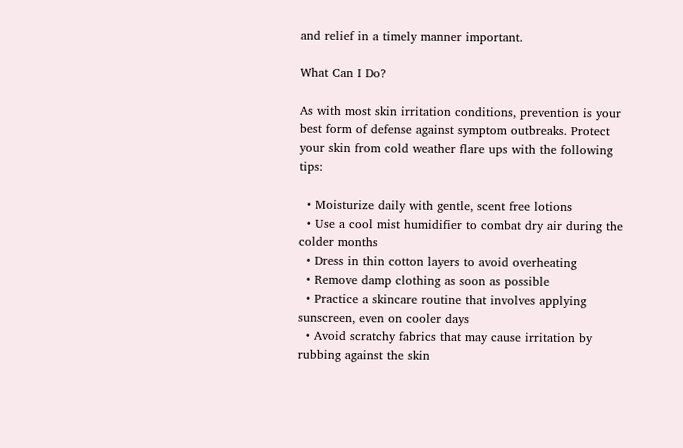and relief in a timely manner important.

What Can I Do?

As with most skin irritation conditions, prevention is your best form of defense against symptom outbreaks. Protect your skin from cold weather flare ups with the following tips:

  • Moisturize daily with gentle, scent free lotions
  • Use a cool mist humidifier to combat dry air during the colder months
  • Dress in thin cotton layers to avoid overheating
  • Remove damp clothing as soon as possible
  • Practice a skincare routine that involves applying sunscreen, even on cooler days
  • Avoid scratchy fabrics that may cause irritation by rubbing against the skin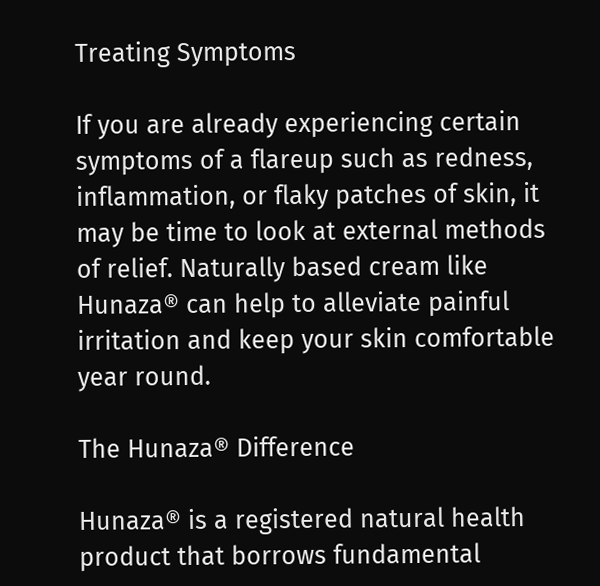Treating Symptoms

If you are already experiencing certain symptoms of a flareup such as redness, inflammation, or flaky patches of skin, it may be time to look at external methods of relief. Naturally based cream like Hunaza® can help to alleviate painful irritation and keep your skin comfortable year round.

The Hunaza® Difference

Hunaza® is a registered natural health product that borrows fundamental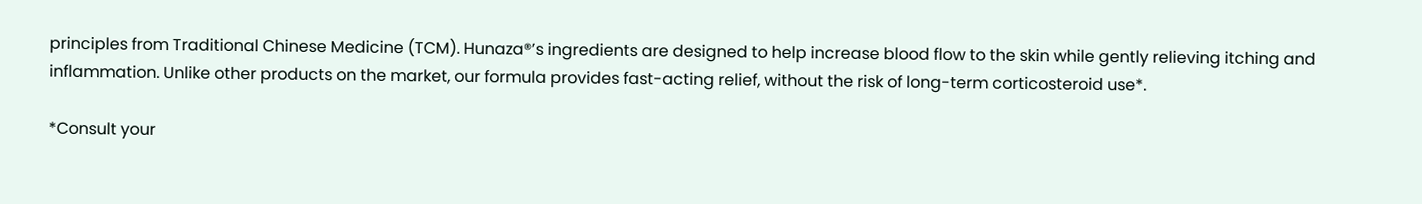principles from Traditional Chinese Medicine (TCM). Hunaza®’s ingredients are designed to help increase blood flow to the skin while gently relieving itching and inflammation. Unlike other products on the market, our formula provides fast-acting relief, without the risk of long-term corticosteroid use*.

*Consult your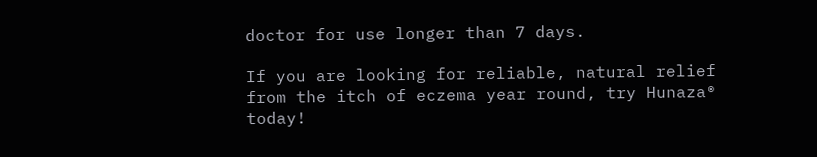doctor for use longer than 7 days.

If you are looking for reliable, natural relief from the itch of eczema year round, try Hunaza® today!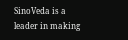SinoVeda is a leader in making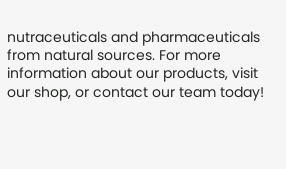nutraceuticals and pharmaceuticals from natural sources. For more information about our products, visit our shop, or contact our team today!